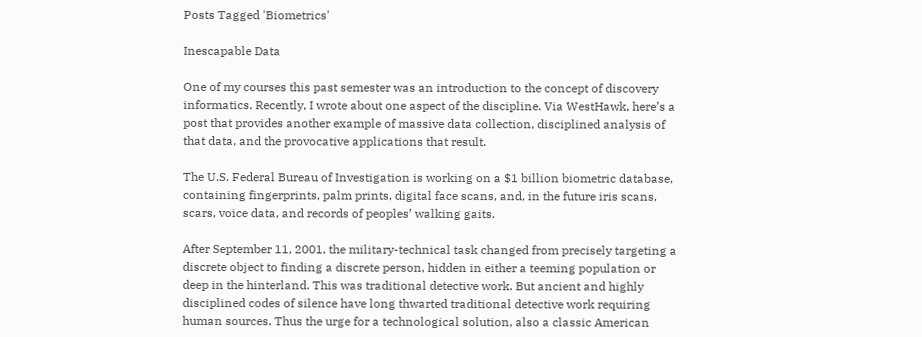Posts Tagged 'Biometrics'

Inescapable Data

One of my courses this past semester was an introduction to the concept of discovery informatics. Recently, I wrote about one aspect of the discipline. Via WestHawk, here’s a  post that provides another example of massive data collection, disciplined analysis of that data, and the provocative applications that result.

The U.S. Federal Bureau of Investigation is working on a $1 billion biometric database, containing fingerprints, palm prints, digital face scans, and, in the future iris scans, scars, voice data, and records of peoples’ walking gaits.

After September 11, 2001, the military-technical task changed from precisely targeting a discrete object to finding a discrete person, hidden in either a teeming population or deep in the hinterland. This was traditional detective work. But ancient and highly disciplined codes of silence have long thwarted traditional detective work requiring human sources. Thus the urge for a technological solution, also a classic American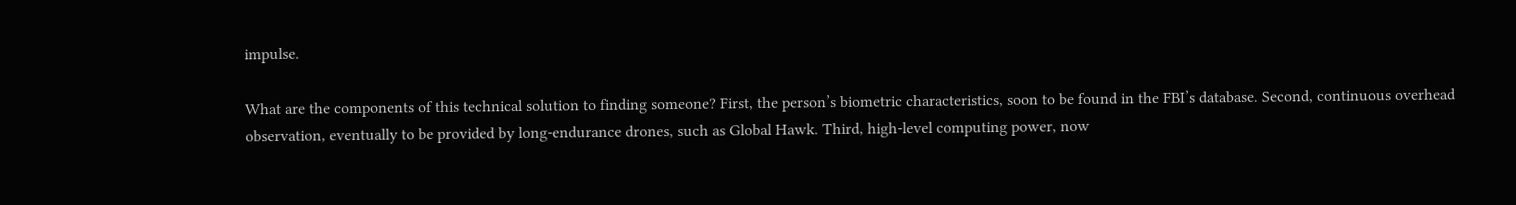impulse.

What are the components of this technical solution to finding someone? First, the person’s biometric characteristics, soon to be found in the FBI’s database. Second, continuous overhead observation, eventually to be provided by long-endurance drones, such as Global Hawk. Third, high-level computing power, now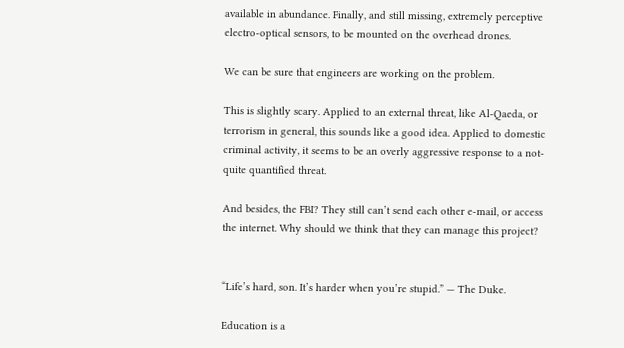available in abundance. Finally, and still missing, extremely perceptive electro-optical sensors, to be mounted on the overhead drones.

We can be sure that engineers are working on the problem.

This is slightly scary. Applied to an external threat, like Al-Qaeda, or terrorism in general, this sounds like a good idea. Applied to domestic criminal activity, it seems to be an overly aggressive response to a not-quite quantified threat.

And besides, the FBI? They still can’t send each other e-mail, or access the internet. Why should we think that they can manage this project?


“Life’s hard, son. It’s harder when you’re stupid.” — The Duke.

Education is a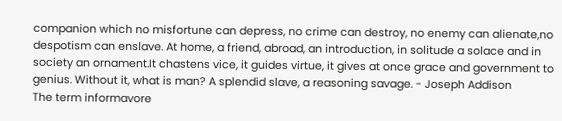companion which no misfortune can depress, no crime can destroy, no enemy can alienate,no despotism can enslave. At home, a friend, abroad, an introduction, in solitude a solace and in society an ornament.It chastens vice, it guides virtue, it gives at once grace and government to genius. Without it, what is man? A splendid slave, a reasoning savage. - Joseph Addison
The term informavore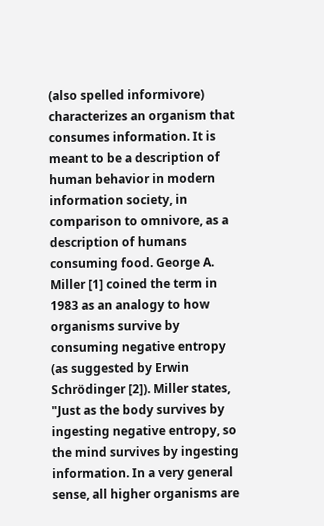(also spelled informivore) characterizes an organism that consumes information. It is meant to be a description of human behavior in modern information society, in comparison to omnivore, as a description of humans consuming food. George A. Miller [1] coined the term in 1983 as an analogy to how organisms survive by consuming negative entropy (as suggested by Erwin Schrödinger [2]). Miller states, "Just as the body survives by ingesting negative entropy, so the mind survives by ingesting information. In a very general sense, all higher organisms are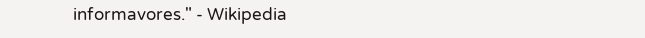informavores." - Wikipedia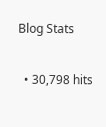Blog Stats

  • 30,798 hits